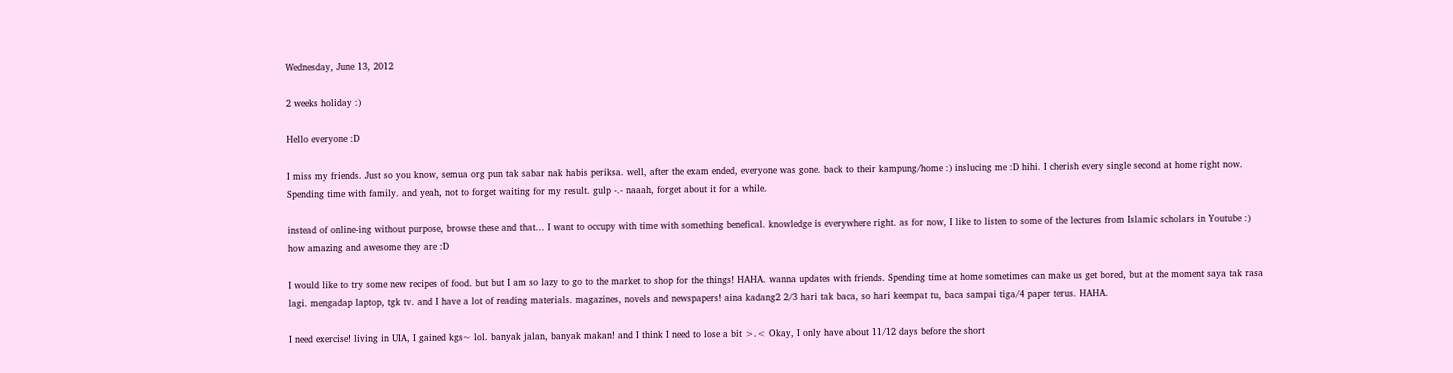Wednesday, June 13, 2012

2 weeks holiday :)

Hello everyone :D

I miss my friends. Just so you know, semua org pun tak sabar nak habis periksa. well, after the exam ended, everyone was gone. back to their kampung/home :) inslucing me :D hihi. I cherish every single second at home right now. Spending time with family. and yeah, not to forget waiting for my result. gulp -.- naaah, forget about it for a while.

instead of online-ing without purpose, browse these and that... I want to occupy with time with something benefical. knowledge is everywhere right. as for now, I like to listen to some of the lectures from Islamic scholars in Youtube :) how amazing and awesome they are :D

I would like to try some new recipes of food. but but I am so lazy to go to the market to shop for the things! HAHA. wanna updates with friends. Spending time at home sometimes can make us get bored, but at the moment saya tak rasa lagi. mengadap laptop, tgk tv. and I have a lot of reading materials. magazines, novels and newspapers! aina kadang2 2/3 hari tak baca, so hari keempat tu, baca sampai tiga/4 paper terus. HAHA.

I need exercise! living in UIA, I gained kgs~ lol. banyak jalan, banyak makan! and I think I need to lose a bit >.< Okay, I only have about 11/12 days before the short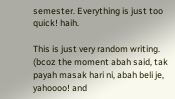semester. Everything is just too quick! haih.

This is just very random writing.
(bcoz the moment abah said, tak payah masak hari ni, abah beli je, yahoooo! and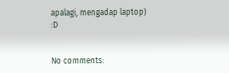apalagi, mengadap laptop) :D


No comments: